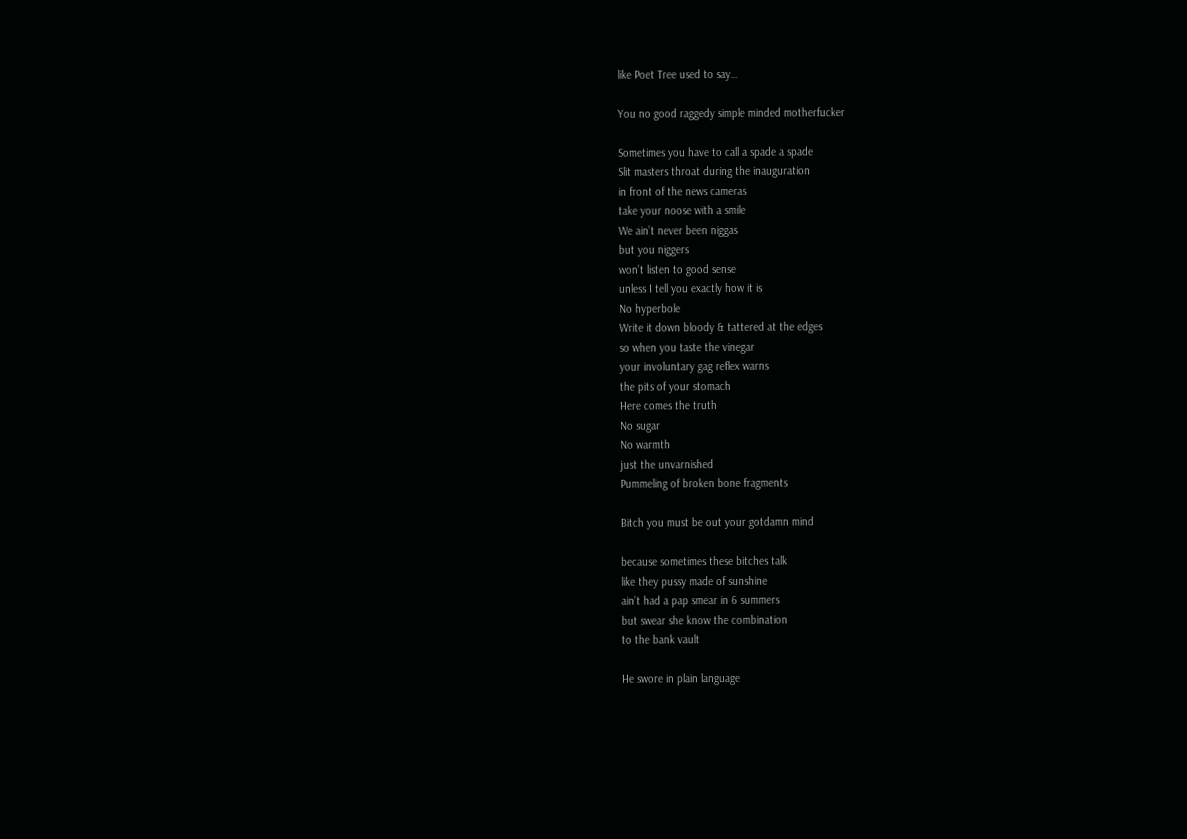like Poet Tree used to say…

You no good raggedy simple minded motherfucker

Sometimes you have to call a spade a spade
Slit masters throat during the inauguration
in front of the news cameras
take your noose with a smile
We ain’t never been niggas
but you niggers
won’t listen to good sense
unless I tell you exactly how it is
No hyperbole
Write it down bloody & tattered at the edges
so when you taste the vinegar
your involuntary gag reflex warns
the pits of your stomach
Here comes the truth
No sugar
No warmth
just the unvarnished
Pummeling of broken bone fragments

Bitch you must be out your gotdamn mind

because sometimes these bitches talk
like they pussy made of sunshine
ain’t had a pap smear in 6 summers
but swear she know the combination
to the bank vault

He swore in plain language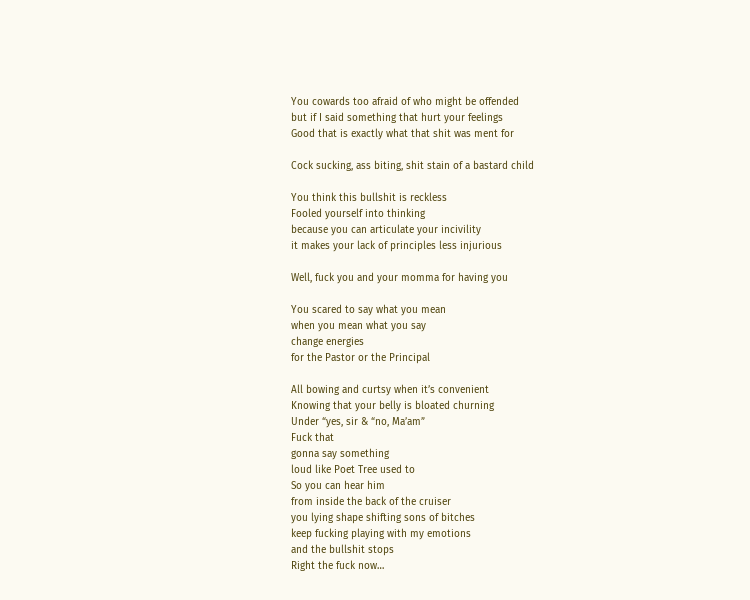You cowards too afraid of who might be offended
but if I said something that hurt your feelings
Good that is exactly what that shit was ment for

Cock sucking, ass biting, shit stain of a bastard child

You think this bullshit is reckless
Fooled yourself into thinking
because you can articulate your incivility
it makes your lack of principles less injurious

Well, fuck you and your momma for having you

You scared to say what you mean
when you mean what you say
change energies
for the Pastor or the Principal

All bowing and curtsy when it’s convenient
Knowing that your belly is bloated churning
Under “yes, sir & “no, Ma’am”
Fuck that
gonna say something
loud like Poet Tree used to
So you can hear him
from inside the back of the cruiser
you lying shape shifting sons of bitches
keep fucking playing with my emotions
and the bullshit stops
Right the fuck now…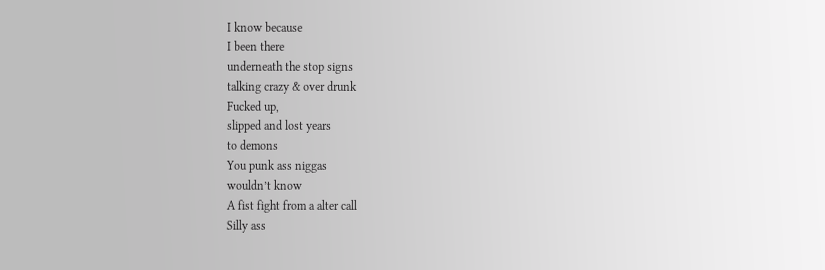I know because
I been there
underneath the stop signs
talking crazy & over drunk
Fucked up,
slipped and lost years
to demons
You punk ass niggas
wouldn’t know
A fist fight from a alter call
Silly ass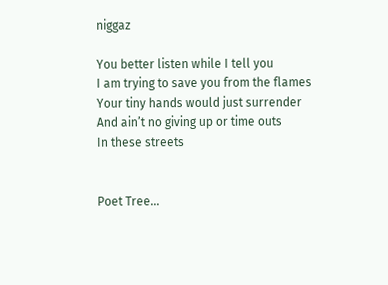niggaz

You better listen while I tell you
I am trying to save you from the flames
Your tiny hands would just surrender
And ain’t no giving up or time outs
In these streets


Poet Tree…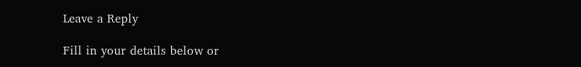Leave a Reply

Fill in your details below or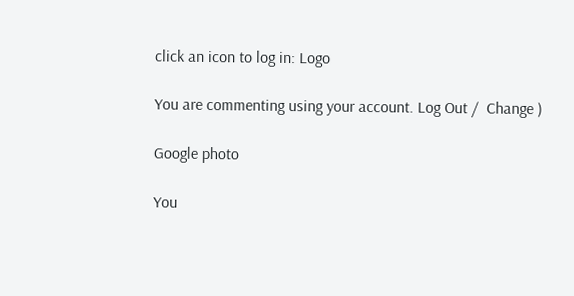click an icon to log in: Logo

You are commenting using your account. Log Out /  Change )

Google photo

You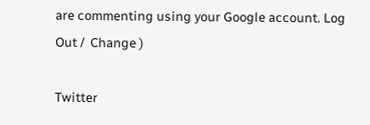are commenting using your Google account. Log Out /  Change )

Twitter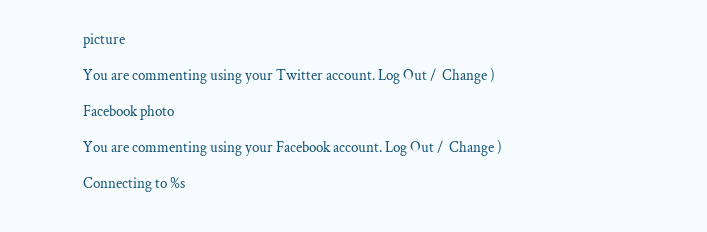picture

You are commenting using your Twitter account. Log Out /  Change )

Facebook photo

You are commenting using your Facebook account. Log Out /  Change )

Connecting to %s